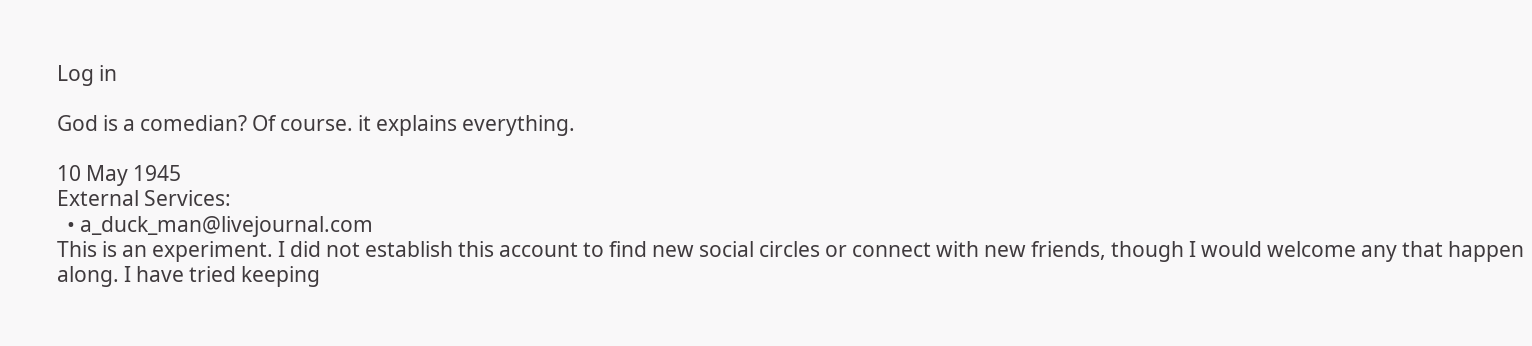Log in

God is a comedian? Of course. it explains everything.

10 May 1945
External Services:
  • a_duck_man@livejournal.com
This is an experiment. I did not establish this account to find new social circles or connect with new friends, though I would welcome any that happen along. I have tried keeping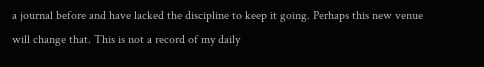a journal before and have lacked the discipline to keep it going. Perhaps this new venue will change that. This is not a record of my daily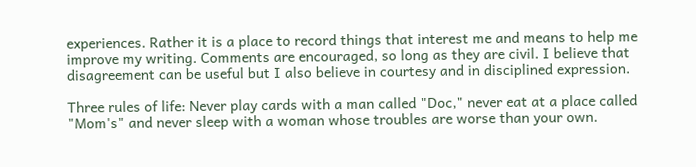experiences. Rather it is a place to record things that interest me and means to help me improve my writing. Comments are encouraged, so long as they are civil. I believe that disagreement can be useful but I also believe in courtesy and in disciplined expression.

Three rules of life: Never play cards with a man called "Doc," never eat at a place called "Mom's" and never sleep with a woman whose troubles are worse than your own.